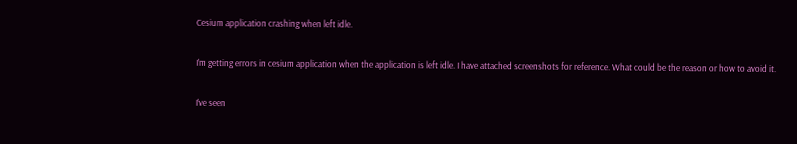Cesium application crashing when left idle.

I’m getting errors in cesium application when the application is left idle. I have attached screenshots for reference. What could be the reason or how to avoid it.

I’ve seen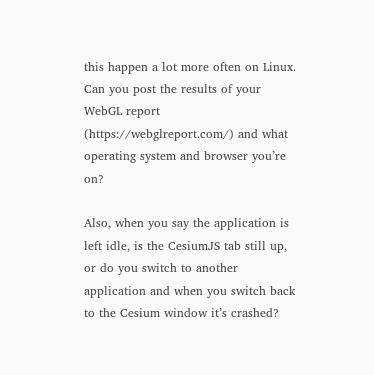this happen a lot more often on Linux. Can you post the results of your WebGL report (https://webglreport.com/) and what operating system and browser you’re on?

Also, when you say the application is left idle, is the CesiumJS tab still up, or do you switch to another application and when you switch back to the Cesium window it’s crashed?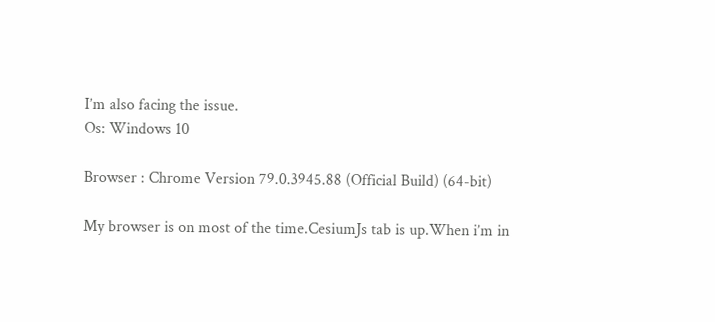I’m also facing the issue.
Os: Windows 10

Browser : Chrome Version 79.0.3945.88 (Official Build) (64-bit)

My browser is on most of the time.CesiumJs tab is up.When i’m in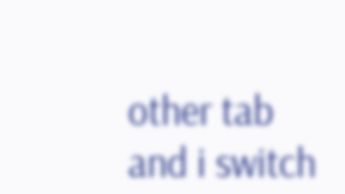other tab and i switch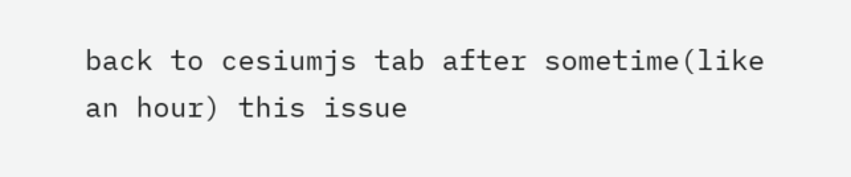back to cesiumjs tab after sometime(like an hour) this issue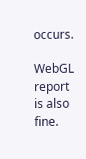occurs.

WebGL report is also fine.